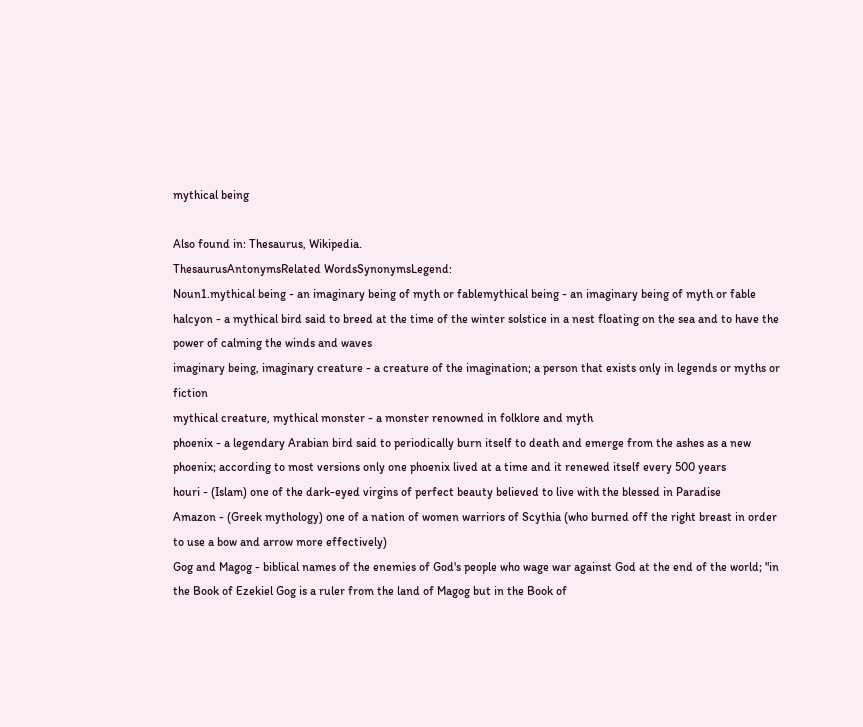mythical being

Also found in: Thesaurus, Wikipedia.
ThesaurusAntonymsRelated WordsSynonymsLegend:
Noun1.mythical being - an imaginary being of myth or fablemythical being - an imaginary being of myth or fable
halcyon - a mythical bird said to breed at the time of the winter solstice in a nest floating on the sea and to have the power of calming the winds and waves
imaginary being, imaginary creature - a creature of the imagination; a person that exists only in legends or myths or fiction
mythical creature, mythical monster - a monster renowned in folklore and myth
phoenix - a legendary Arabian bird said to periodically burn itself to death and emerge from the ashes as a new phoenix; according to most versions only one phoenix lived at a time and it renewed itself every 500 years
houri - (Islam) one of the dark-eyed virgins of perfect beauty believed to live with the blessed in Paradise
Amazon - (Greek mythology) one of a nation of women warriors of Scythia (who burned off the right breast in order to use a bow and arrow more effectively)
Gog and Magog - biblical names of the enemies of God's people who wage war against God at the end of the world; "in the Book of Ezekiel Gog is a ruler from the land of Magog but in the Book of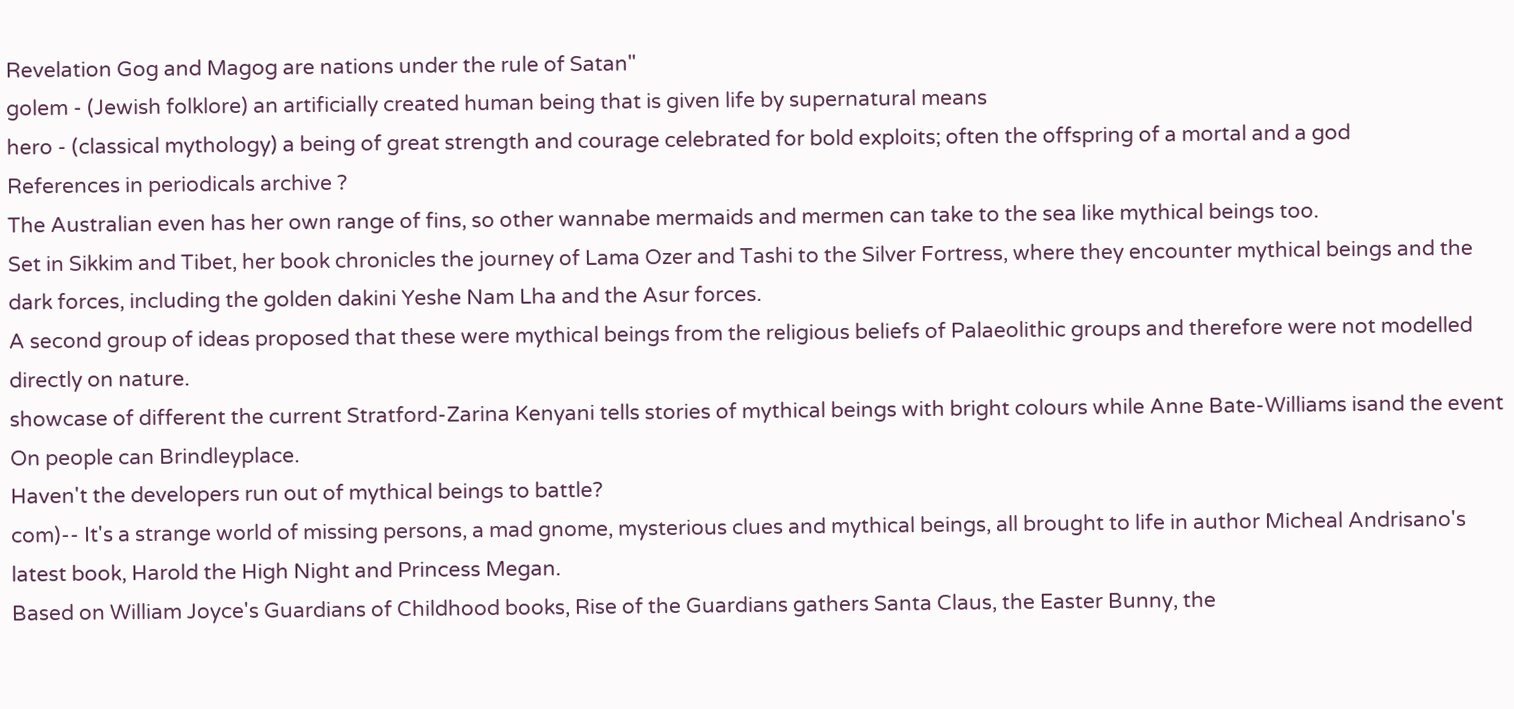Revelation Gog and Magog are nations under the rule of Satan"
golem - (Jewish folklore) an artificially created human being that is given life by supernatural means
hero - (classical mythology) a being of great strength and courage celebrated for bold exploits; often the offspring of a mortal and a god
References in periodicals archive ?
The Australian even has her own range of fins, so other wannabe mermaids and mermen can take to the sea like mythical beings too.
Set in Sikkim and Tibet, her book chronicles the journey of Lama Ozer and Tashi to the Silver Fortress, where they encounter mythical beings and the dark forces, including the golden dakini Yeshe Nam Lha and the Asur forces.
A second group of ideas proposed that these were mythical beings from the religious beliefs of Palaeolithic groups and therefore were not modelled directly on nature.
showcase of different the current Stratford-Zarina Kenyani tells stories of mythical beings with bright colours while Anne Bate-Williams isand the event On people can Brindleyplace.
Haven't the developers run out of mythical beings to battle?
com)-- It's a strange world of missing persons, a mad gnome, mysterious clues and mythical beings, all brought to life in author Micheal Andrisano's latest book, Harold the High Night and Princess Megan.
Based on William Joyce's Guardians of Childhood books, Rise of the Guardians gathers Santa Claus, the Easter Bunny, the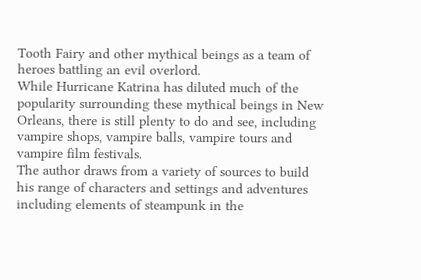Tooth Fairy and other mythical beings as a team of heroes battling an evil overlord.
While Hurricane Katrina has diluted much of the popularity surrounding these mythical beings in New Orleans, there is still plenty to do and see, including vampire shops, vampire balls, vampire tours and vampire film festivals.
The author draws from a variety of sources to build his range of characters and settings and adventures including elements of steampunk in the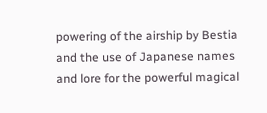powering of the airship by Bestia and the use of Japanese names and lore for the powerful magical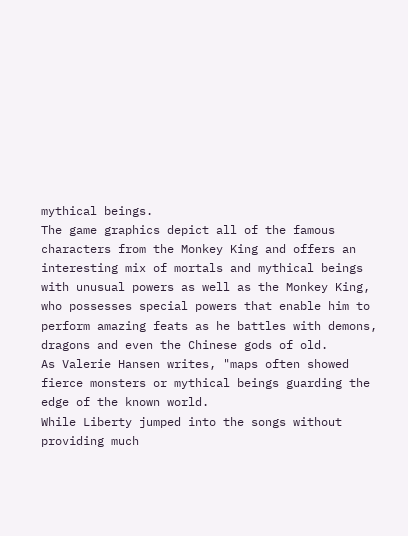mythical beings.
The game graphics depict all of the famous characters from the Monkey King and offers an interesting mix of mortals and mythical beings with unusual powers as well as the Monkey King, who possesses special powers that enable him to perform amazing feats as he battles with demons, dragons and even the Chinese gods of old.
As Valerie Hansen writes, "maps often showed fierce monsters or mythical beings guarding the edge of the known world.
While Liberty jumped into the songs without providing much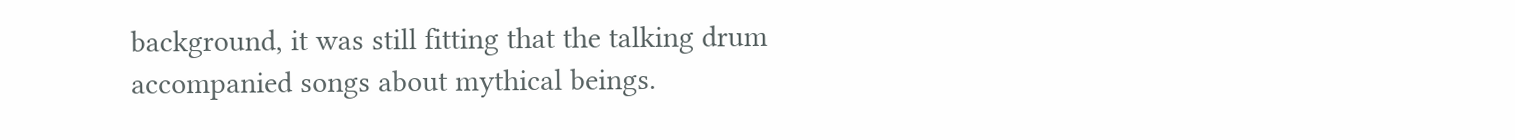background, it was still fitting that the talking drum accompanied songs about mythical beings.